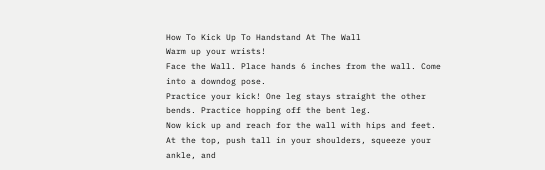How To Kick Up To Handstand At The Wall
Warm up your wrists!
Face the Wall. Place hands 6 inches from the wall. Come into a downdog pose.
Practice your kick! One leg stays straight the other bends. Practice hopping off the bent leg.
Now kick up and reach for the wall with hips and feet.
At the top, push tall in your shoulders, squeeze your ankle, and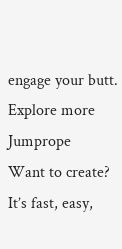engage your butt.
Explore more Jumprope
Want to create? It’s fast, easy,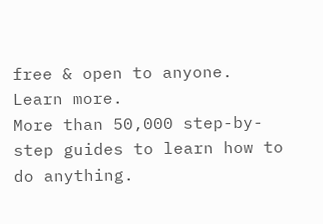free & open to anyone.
Learn more.
More than 50,000 step-by-step guides to learn how to do anything.